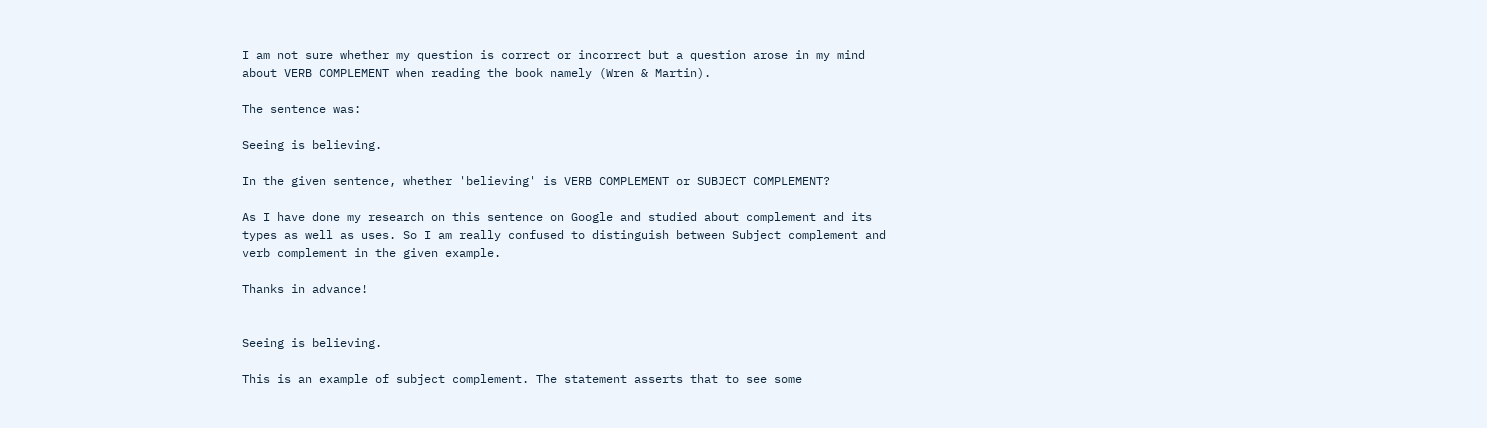I am not sure whether my question is correct or incorrect but a question arose in my mind about VERB COMPLEMENT when reading the book namely (Wren & Martin).

The sentence was:

Seeing is believing.

In the given sentence, whether 'believing' is VERB COMPLEMENT or SUBJECT COMPLEMENT?

As I have done my research on this sentence on Google and studied about complement and its types as well as uses. So I am really confused to distinguish between Subject complement and verb complement in the given example.

Thanks in advance!


Seeing is believing.

This is an example of subject complement. The statement asserts that to see some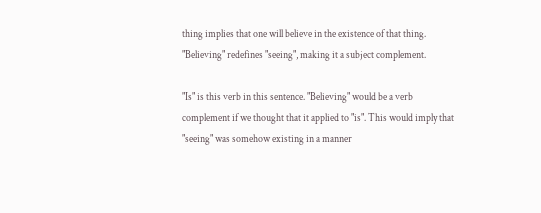thing implies that one will believe in the existence of that thing. "Believing" redefines "seeing", making it a subject complement.

"Is" is this verb in this sentence. "Believing" would be a verb complement if we thought that it applied to "is". This would imply that "seeing" was somehow existing in a manner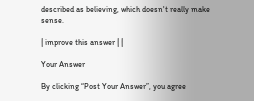described as believing, which doesn't really make sense.

| improve this answer | |

Your Answer

By clicking “Post Your Answer”, you agree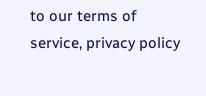to our terms of service, privacy policy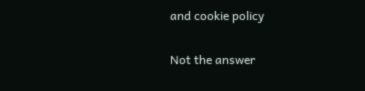and cookie policy

Not the answer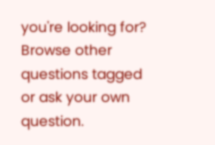you're looking for? Browse other questions tagged or ask your own question.